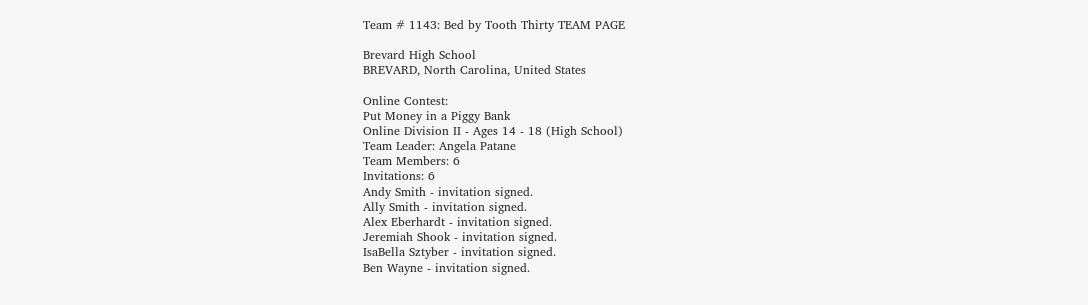Team # 1143: Bed by Tooth Thirty TEAM PAGE

Brevard High School
BREVARD, North Carolina, United States

Online Contest:
Put Money in a Piggy Bank
Online Division II - Ages 14 - 18 (High School)
Team Leader: Angela Patane
Team Members: 6
Invitations: 6
Andy Smith - invitation signed.
Ally Smith - invitation signed.
Alex Eberhardt - invitation signed.
Jeremiah Shook - invitation signed.
IsaBella Sztyber - invitation signed.
Ben Wayne - invitation signed.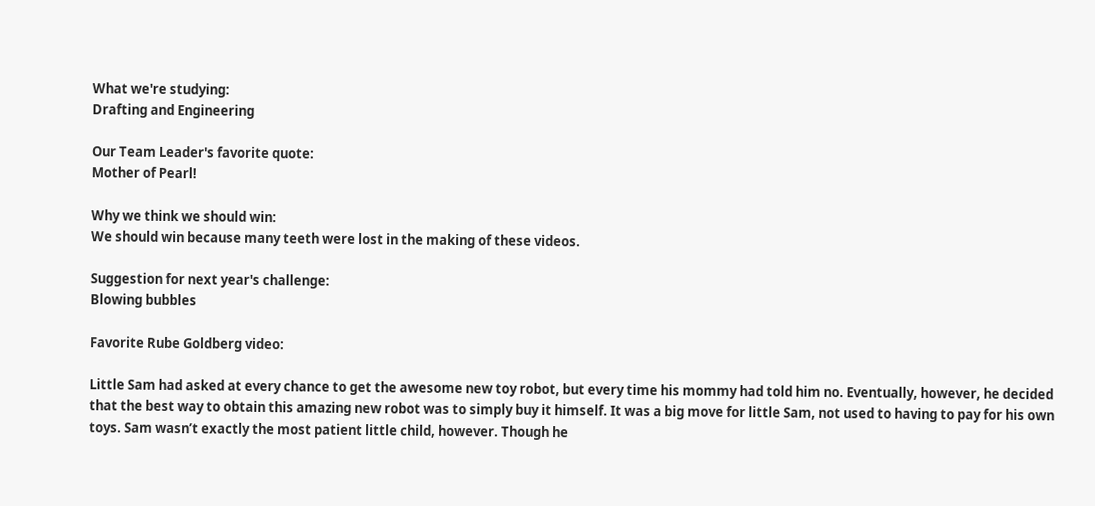What we're studying:
Drafting and Engineering

Our Team Leader's favorite quote:
Mother of Pearl!

Why we think we should win:
We should win because many teeth were lost in the making of these videos.

Suggestion for next year's challenge:
Blowing bubbles

Favorite Rube Goldberg video:

Little Sam had asked at every chance to get the awesome new toy robot, but every time his mommy had told him no. Eventually, however, he decided that the best way to obtain this amazing new robot was to simply buy it himself. It was a big move for little Sam, not used to having to pay for his own toys. Sam wasn’t exactly the most patient little child, however. Though he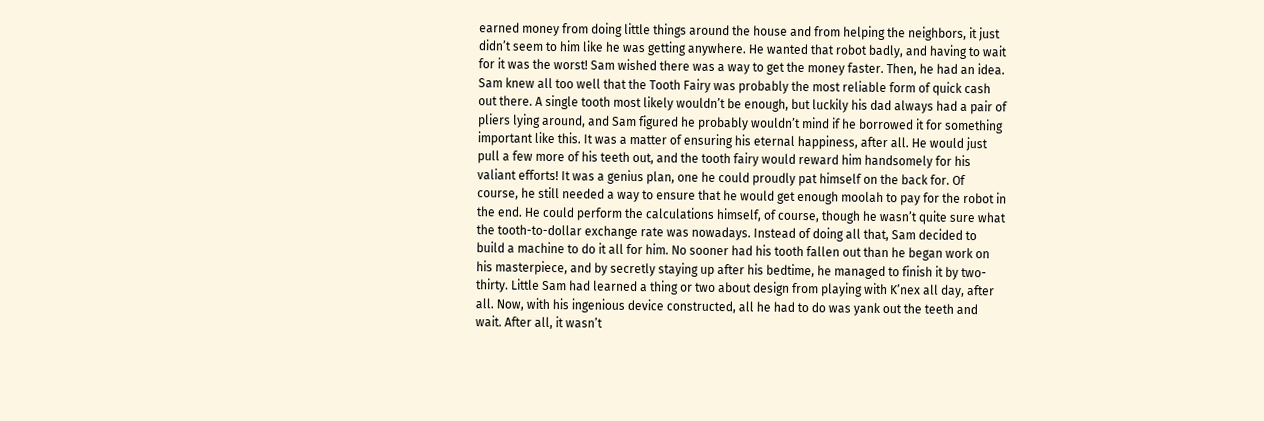earned money from doing little things around the house and from helping the neighbors, it just didn’t seem to him like he was getting anywhere. He wanted that robot badly, and having to wait for it was the worst! Sam wished there was a way to get the money faster. Then, he had an idea.
Sam knew all too well that the Tooth Fairy was probably the most reliable form of quick cash out there. A single tooth most likely wouldn’t be enough, but luckily his dad always had a pair of pliers lying around, and Sam figured he probably wouldn’t mind if he borrowed it for something important like this. It was a matter of ensuring his eternal happiness, after all. He would just pull a few more of his teeth out, and the tooth fairy would reward him handsomely for his valiant efforts! It was a genius plan, one he could proudly pat himself on the back for. Of course, he still needed a way to ensure that he would get enough moolah to pay for the robot in the end. He could perform the calculations himself, of course, though he wasn’t quite sure what the tooth-to-dollar exchange rate was nowadays. Instead of doing all that, Sam decided to build a machine to do it all for him. No sooner had his tooth fallen out than he began work on his masterpiece, and by secretly staying up after his bedtime, he managed to finish it by two-thirty. Little Sam had learned a thing or two about design from playing with K’nex all day, after all. Now, with his ingenious device constructed, all he had to do was yank out the teeth and wait. After all, it wasn’t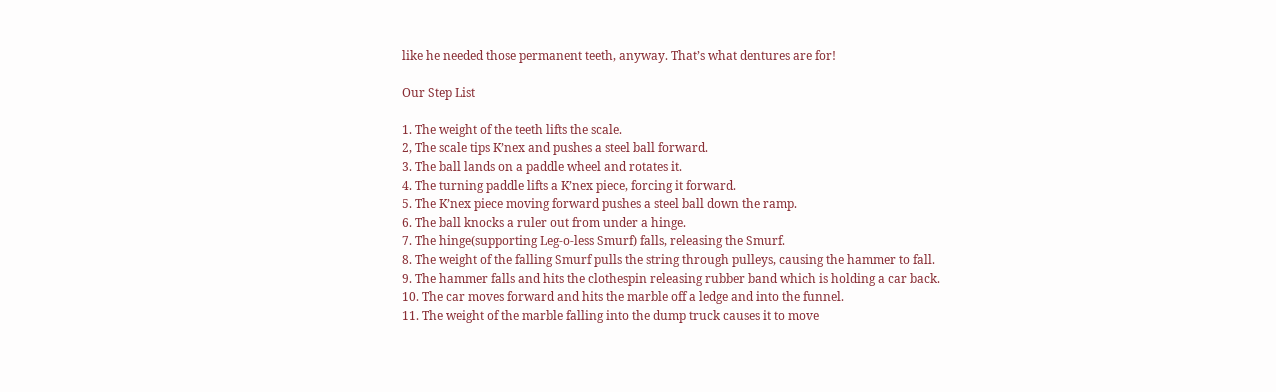like he needed those permanent teeth, anyway. That’s what dentures are for!

Our Step List

1. The weight of the teeth lifts the scale.
2, The scale tips K’nex and pushes a steel ball forward.
3. The ball lands on a paddle wheel and rotates it.
4. The turning paddle lifts a K’nex piece, forcing it forward.
5. The K’nex piece moving forward pushes a steel ball down the ramp.
6. The ball knocks a ruler out from under a hinge.
7. The hinge(supporting Leg-o-less Smurf) falls, releasing the Smurf.
8. The weight of the falling Smurf pulls the string through pulleys, causing the hammer to fall.
9. The hammer falls and hits the clothespin releasing rubber band which is holding a car back.
10. The car moves forward and hits the marble off a ledge and into the funnel.
11. The weight of the marble falling into the dump truck causes it to move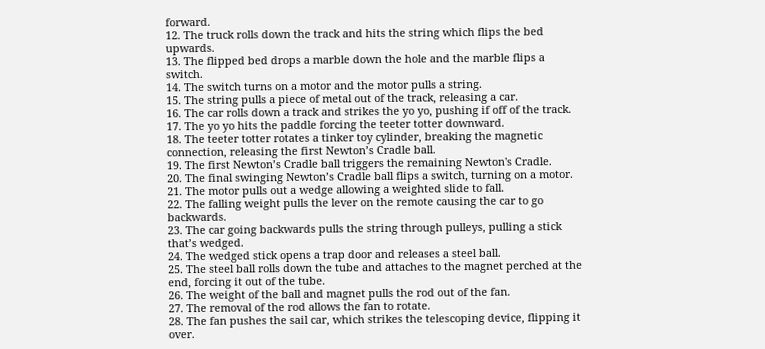forward.
12. The truck rolls down the track and hits the string which flips the bed upwards.
13. The flipped bed drops a marble down the hole and the marble flips a switch.
14. The switch turns on a motor and the motor pulls a string.
15. The string pulls a piece of metal out of the track, releasing a car.
16. The car rolls down a track and strikes the yo yo, pushing if off of the track.
17. The yo yo hits the paddle forcing the teeter totter downward.
18. The teeter totter rotates a tinker toy cylinder, breaking the magnetic connection, releasing the first Newton’s Cradle ball.
19. The first Newton’s Cradle ball triggers the remaining Newton's Cradle.
20. The final swinging Newton’s Cradle ball flips a switch, turning on a motor.
21. The motor pulls out a wedge allowing a weighted slide to fall.
22. The falling weight pulls the lever on the remote causing the car to go backwards.
23. The car going backwards pulls the string through pulleys, pulling a stick that’s wedged.
24. The wedged stick opens a trap door and releases a steel ball.
25. The steel ball rolls down the tube and attaches to the magnet perched at the end, forcing it out of the tube.
26. The weight of the ball and magnet pulls the rod out of the fan.
27. The removal of the rod allows the fan to rotate.
28. The fan pushes the sail car, which strikes the telescoping device, flipping it over.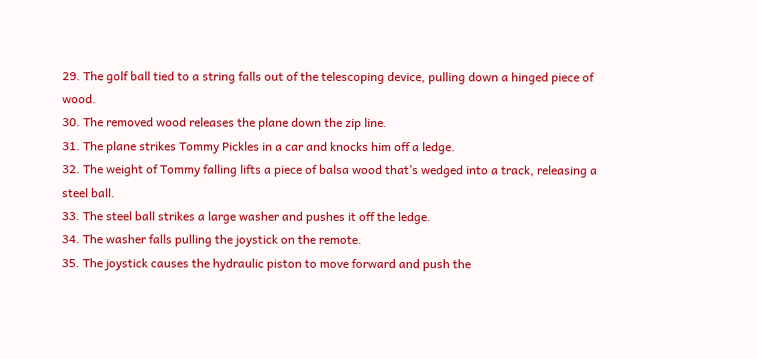29. The golf ball tied to a string falls out of the telescoping device, pulling down a hinged piece of wood.
30. The removed wood releases the plane down the zip line.
31. The plane strikes Tommy Pickles in a car and knocks him off a ledge.
32. The weight of Tommy falling lifts a piece of balsa wood that’s wedged into a track, releasing a steel ball.
33. The steel ball strikes a large washer and pushes it off the ledge.
34. The washer falls pulling the joystick on the remote.
35. The joystick causes the hydraulic piston to move forward and push the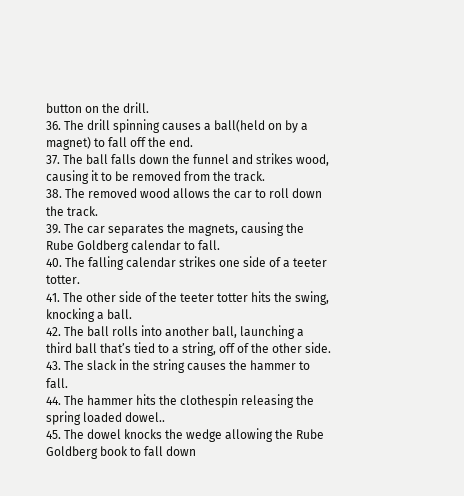button on the drill.
36. The drill spinning causes a ball(held on by a magnet) to fall off the end.
37. The ball falls down the funnel and strikes wood, causing it to be removed from the track.
38. The removed wood allows the car to roll down the track.
39. The car separates the magnets, causing the Rube Goldberg calendar to fall.
40. The falling calendar strikes one side of a teeter totter.
41. The other side of the teeter totter hits the swing, knocking a ball.
42. The ball rolls into another ball, launching a third ball that’s tied to a string, off of the other side.
43. The slack in the string causes the hammer to fall.
44. The hammer hits the clothespin releasing the spring loaded dowel..
45. The dowel knocks the wedge allowing the Rube Goldberg book to fall down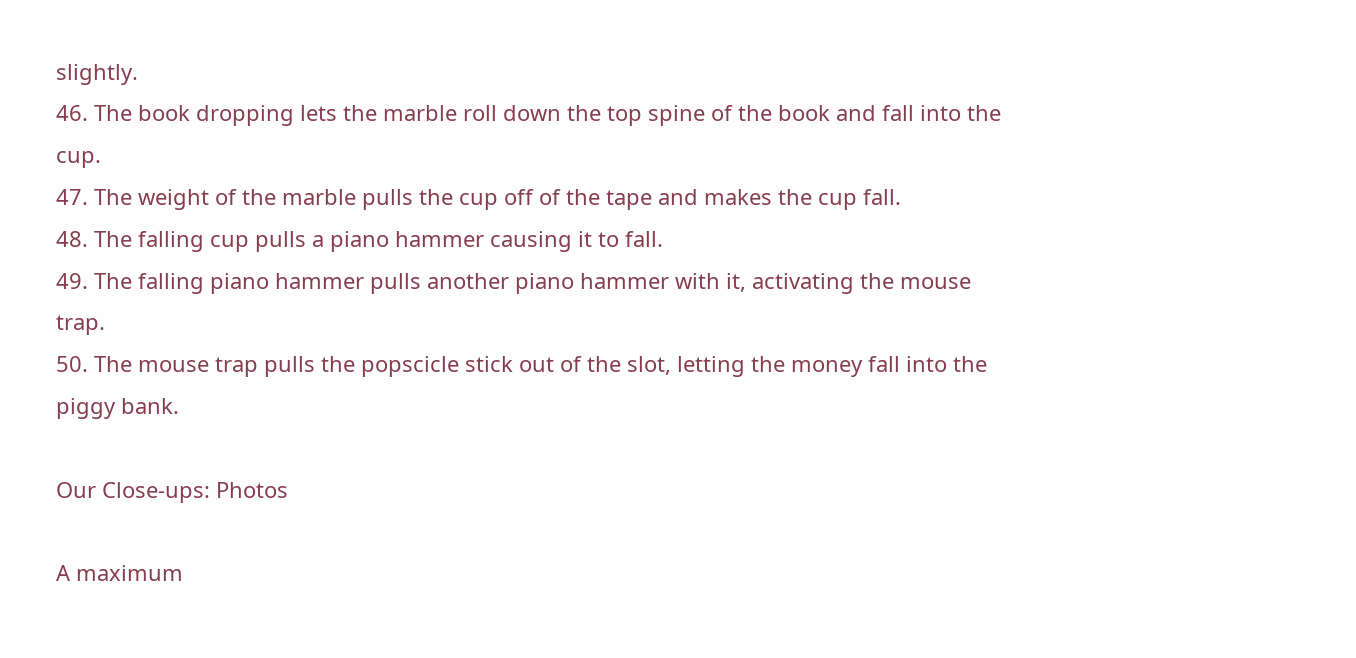slightly.
46. The book dropping lets the marble roll down the top spine of the book and fall into the cup.
47. The weight of the marble pulls the cup off of the tape and makes the cup fall.
48. The falling cup pulls a piano hammer causing it to fall.
49. The falling piano hammer pulls another piano hammer with it, activating the mouse trap.
50. The mouse trap pulls the popscicle stick out of the slot, letting the money fall into the piggy bank.

Our Close-ups: Photos

A maximum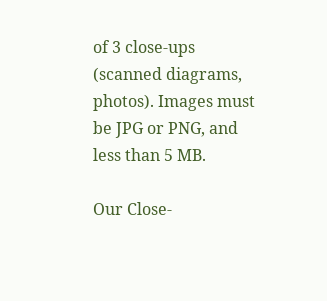of 3 close-ups (scanned diagrams, photos). Images must be JPG or PNG, and less than 5 MB.

Our Close-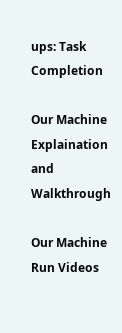ups: Task Completion

Our Machine Explaination and Walkthrough

Our Machine Run Videos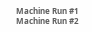Machine Run #1
Machine Run #2